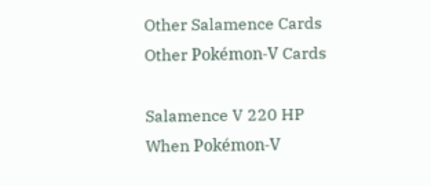Other Salamence Cards
Other Pokémon-V Cards

Salamence V 220 HP
When Pokémon-V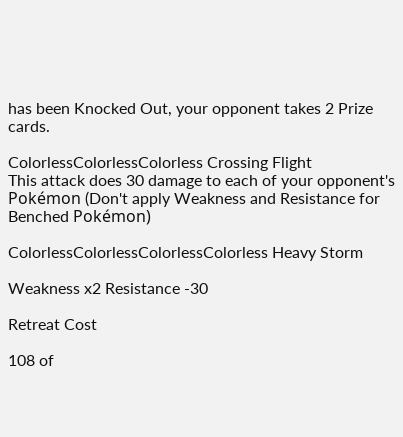has been Knocked Out, your opponent takes 2 Prize cards.

ColorlessColorlessColorless Crossing Flight
This attack does 30 damage to each of your opponent's Pokémon (Don't apply Weakness and Resistance for Benched Pokémon)

ColorlessColorlessColorlessColorless Heavy Storm

Weakness x2 Resistance -30

Retreat Cost

108 of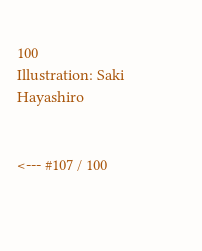100
Illustration: Saki Hayashiro


<--- #107 / 100